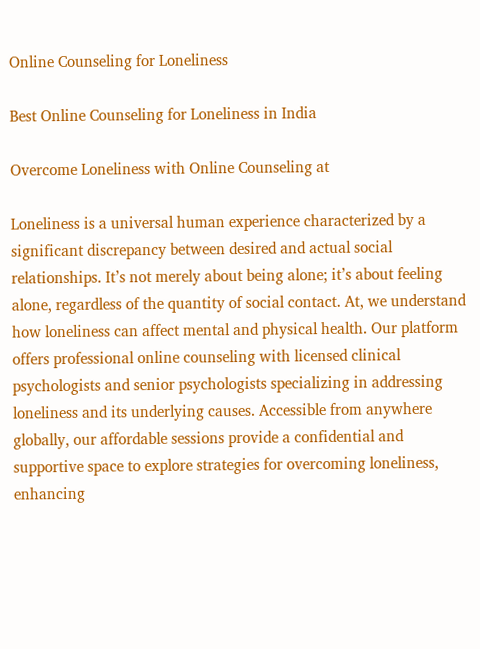Online Counseling for Loneliness

Best Online Counseling for Loneliness in India

Overcome Loneliness with Online Counseling at

Loneliness is a universal human experience characterized by a significant discrepancy between desired and actual social relationships. It’s not merely about being alone; it’s about feeling alone, regardless of the quantity of social contact. At, we understand how loneliness can affect mental and physical health. Our platform offers professional online counseling with licensed clinical psychologists and senior psychologists specializing in addressing loneliness and its underlying causes. Accessible from anywhere globally, our affordable sessions provide a confidential and supportive space to explore strategies for overcoming loneliness, enhancing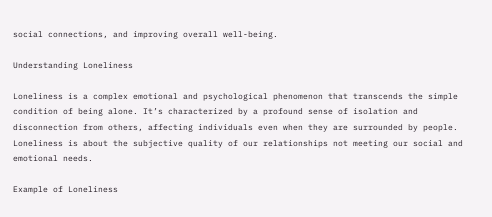social connections, and improving overall well-being.

Understanding Loneliness

Loneliness is a complex emotional and psychological phenomenon that transcends the simple condition of being alone. It’s characterized by a profound sense of isolation and disconnection from others, affecting individuals even when they are surrounded by people. Loneliness is about the subjective quality of our relationships not meeting our social and emotional needs.

Example of Loneliness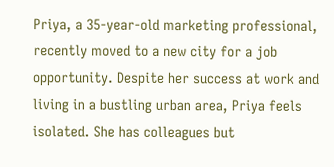Priya, a 35-year-old marketing professional, recently moved to a new city for a job opportunity. Despite her success at work and living in a bustling urban area, Priya feels isolated. She has colleagues but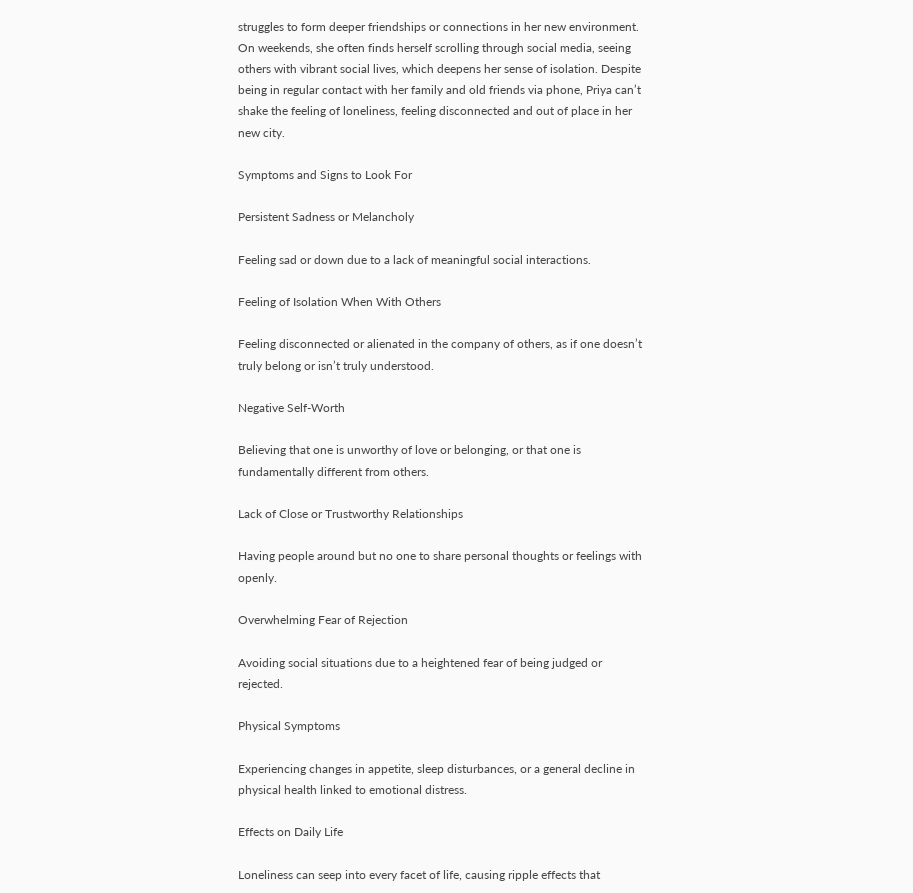struggles to form deeper friendships or connections in her new environment. On weekends, she often finds herself scrolling through social media, seeing others with vibrant social lives, which deepens her sense of isolation. Despite being in regular contact with her family and old friends via phone, Priya can’t shake the feeling of loneliness, feeling disconnected and out of place in her new city.

Symptoms and Signs to Look For

Persistent Sadness or Melancholy

Feeling sad or down due to a lack of meaningful social interactions.

Feeling of Isolation When With Others

Feeling disconnected or alienated in the company of others, as if one doesn’t truly belong or isn’t truly understood.

Negative Self-Worth

Believing that one is unworthy of love or belonging, or that one is fundamentally different from others.

Lack of Close or Trustworthy Relationships

Having people around but no one to share personal thoughts or feelings with openly.

Overwhelming Fear of Rejection

Avoiding social situations due to a heightened fear of being judged or rejected.

Physical Symptoms

Experiencing changes in appetite, sleep disturbances, or a general decline in physical health linked to emotional distress.

Effects on Daily Life

Loneliness can seep into every facet of life, causing ripple effects that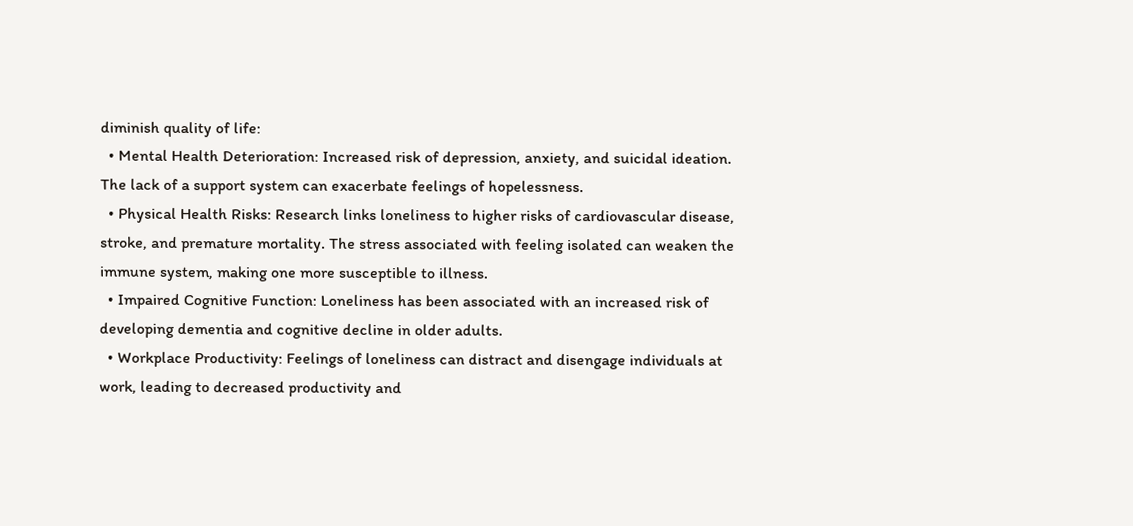diminish quality of life:
  • Mental Health Deterioration: Increased risk of depression, anxiety, and suicidal ideation. The lack of a support system can exacerbate feelings of hopelessness.
  • Physical Health Risks: Research links loneliness to higher risks of cardiovascular disease, stroke, and premature mortality. The stress associated with feeling isolated can weaken the immune system, making one more susceptible to illness.
  • Impaired Cognitive Function: Loneliness has been associated with an increased risk of developing dementia and cognitive decline in older adults.
  • Workplace Productivity: Feelings of loneliness can distract and disengage individuals at work, leading to decreased productivity and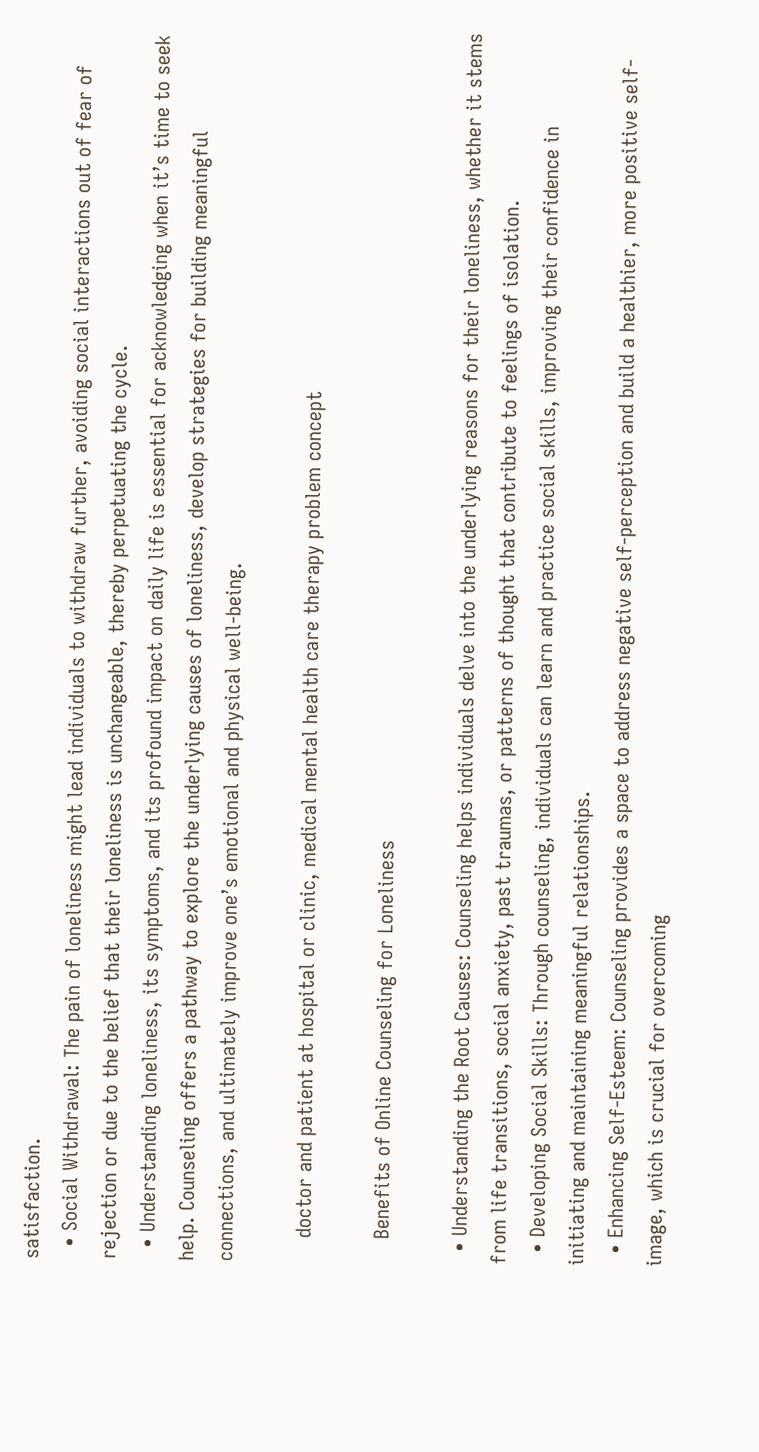satisfaction.
  • Social Withdrawal: The pain of loneliness might lead individuals to withdraw further, avoiding social interactions out of fear of rejection or due to the belief that their loneliness is unchangeable, thereby perpetuating the cycle.
  • Understanding loneliness, its symptoms, and its profound impact on daily life is essential for acknowledging when it’s time to seek help. Counseling offers a pathway to explore the underlying causes of loneliness, develop strategies for building meaningful connections, and ultimately improve one’s emotional and physical well-being.

    doctor and patient at hospital or clinic, medical mental health care therapy problem concept

    Benefits of Online Counseling for Loneliness

  • Understanding the Root Causes: Counseling helps individuals delve into the underlying reasons for their loneliness, whether it stems from life transitions, social anxiety, past traumas, or patterns of thought that contribute to feelings of isolation.
  • Developing Social Skills: Through counseling, individuals can learn and practice social skills, improving their confidence in initiating and maintaining meaningful relationships.
  • Enhancing Self-Esteem: Counseling provides a space to address negative self-perception and build a healthier, more positive self-image, which is crucial for overcoming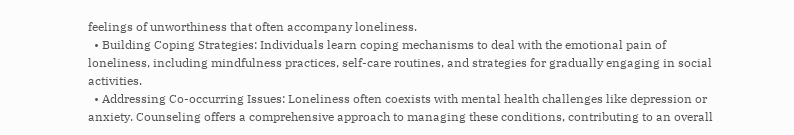feelings of unworthiness that often accompany loneliness.
  • Building Coping Strategies: Individuals learn coping mechanisms to deal with the emotional pain of loneliness, including mindfulness practices, self-care routines, and strategies for gradually engaging in social activities.
  • Addressing Co-occurring Issues: Loneliness often coexists with mental health challenges like depression or anxiety. Counseling offers a comprehensive approach to managing these conditions, contributing to an overall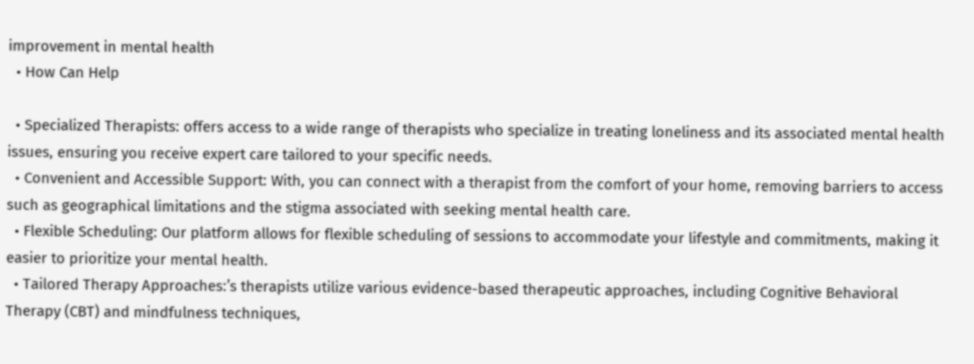improvement in mental health
  • How Can Help

  • Specialized Therapists: offers access to a wide range of therapists who specialize in treating loneliness and its associated mental health issues, ensuring you receive expert care tailored to your specific needs.
  • Convenient and Accessible Support: With, you can connect with a therapist from the comfort of your home, removing barriers to access such as geographical limitations and the stigma associated with seeking mental health care.
  • Flexible Scheduling: Our platform allows for flexible scheduling of sessions to accommodate your lifestyle and commitments, making it easier to prioritize your mental health.
  • Tailored Therapy Approaches:’s therapists utilize various evidence-based therapeutic approaches, including Cognitive Behavioral Therapy (CBT) and mindfulness techniques,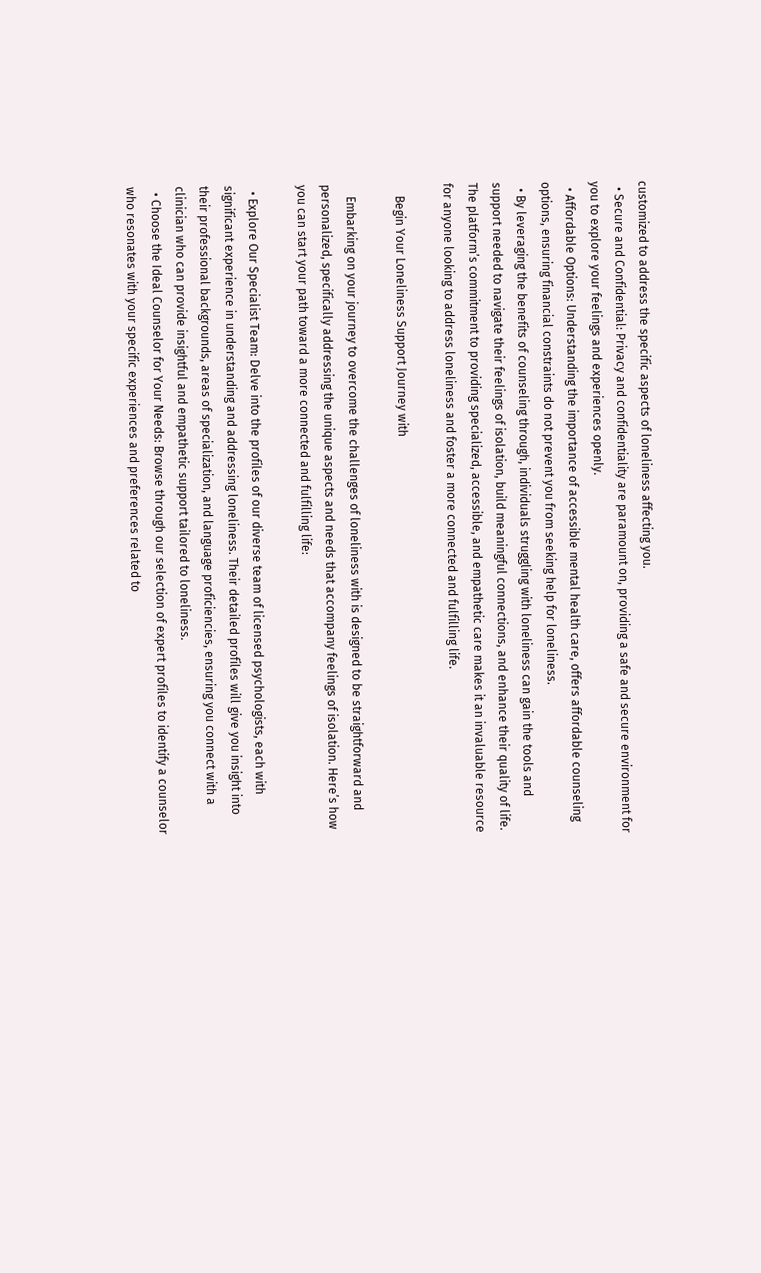customized to address the specific aspects of loneliness affecting you.
  • Secure and Confidential: Privacy and confidentiality are paramount on, providing a safe and secure environment for you to explore your feelings and experiences openly.
  • Affordable Options: Understanding the importance of accessible mental health care, offers affordable counseling options, ensuring financial constraints do not prevent you from seeking help for loneliness.
  • By leveraging the benefits of counseling through, individuals struggling with loneliness can gain the tools and support needed to navigate their feelings of isolation, build meaningful connections, and enhance their quality of life. The platform’s commitment to providing specialized, accessible, and empathetic care makes it an invaluable resource for anyone looking to address loneliness and foster a more connected and fulfilling life.

    Begin Your Loneliness Support Journey with

    Embarking on your journey to overcome the challenges of loneliness with is designed to be straightforward and personalized, specifically addressing the unique aspects and needs that accompany feelings of isolation. Here’s how you can start your path toward a more connected and fulfilling life:

  • Explore Our Specialist Team: Delve into the profiles of our diverse team of licensed psychologists, each with significant experience in understanding and addressing loneliness. Their detailed profiles will give you insight into their professional backgrounds, areas of specialization, and language proficiencies, ensuring you connect with a clinician who can provide insightful and empathetic support tailored to loneliness.
  • Choose the Ideal Counselor for Your Needs: Browse through our selection of expert profiles to identify a counselor who resonates with your specific experiences and preferences related to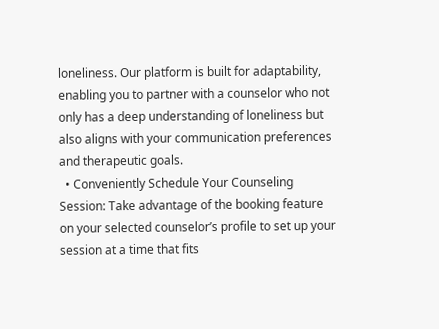loneliness. Our platform is built for adaptability, enabling you to partner with a counselor who not only has a deep understanding of loneliness but also aligns with your communication preferences and therapeutic goals.
  • Conveniently Schedule Your Counseling Session: Take advantage of the booking feature on your selected counselor’s profile to set up your session at a time that fits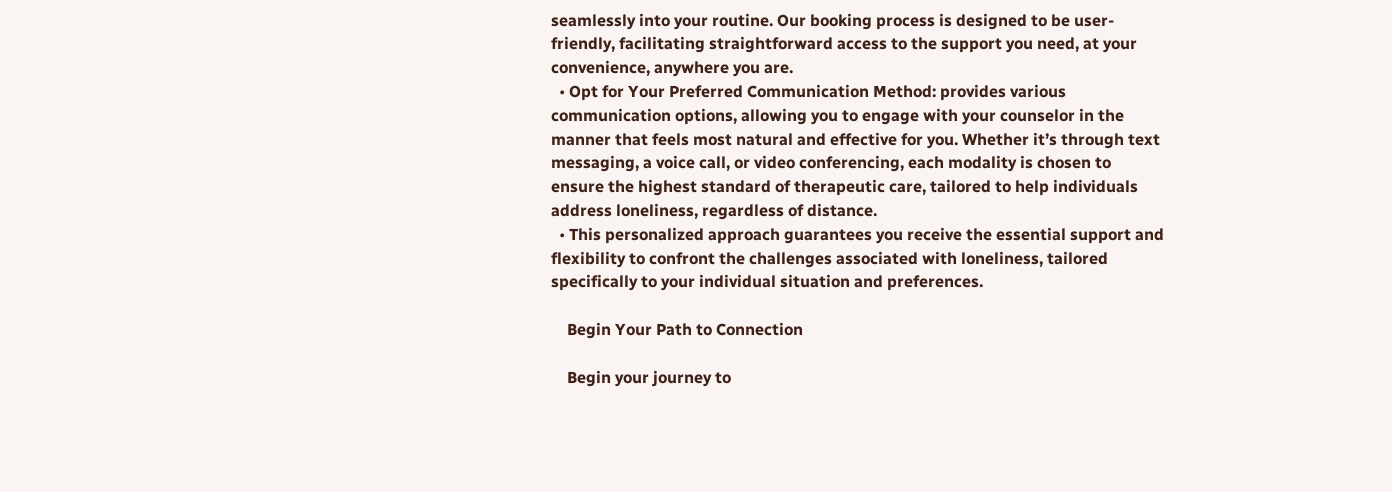seamlessly into your routine. Our booking process is designed to be user-friendly, facilitating straightforward access to the support you need, at your convenience, anywhere you are.
  • Opt for Your Preferred Communication Method: provides various communication options, allowing you to engage with your counselor in the manner that feels most natural and effective for you. Whether it’s through text messaging, a voice call, or video conferencing, each modality is chosen to ensure the highest standard of therapeutic care, tailored to help individuals address loneliness, regardless of distance.
  • This personalized approach guarantees you receive the essential support and flexibility to confront the challenges associated with loneliness, tailored specifically to your individual situation and preferences.

    Begin Your Path to Connection

    Begin your journey to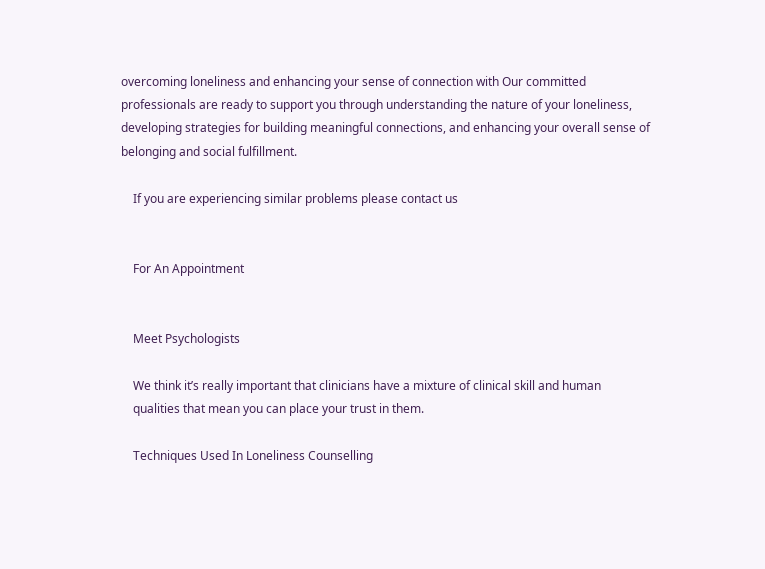overcoming loneliness and enhancing your sense of connection with Our committed professionals are ready to support you through understanding the nature of your loneliness, developing strategies for building meaningful connections, and enhancing your overall sense of belonging and social fulfillment.

    If you are experiencing similar problems please contact us


    For An Appointment


    Meet Psychologists

    We think it’s really important that clinicians have a mixture of clinical skill and human
    qualities that mean you can place your trust in them.

    Techniques Used In Loneliness Counselling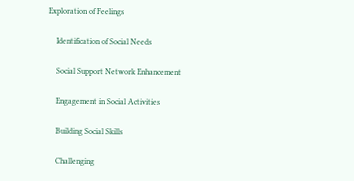Exploration of Feelings

    Identification of Social Needs

    Social Support Network Enhancement

    Engagement in Social Activities

    Building Social Skills

    Challenging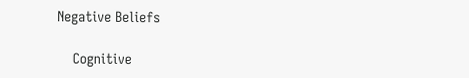Negative Beliefs

    Cognitive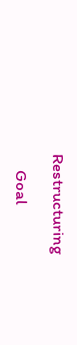Restructuring

    Goal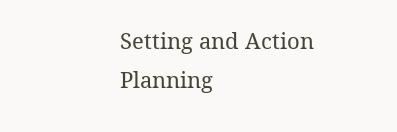Setting and Action Planning